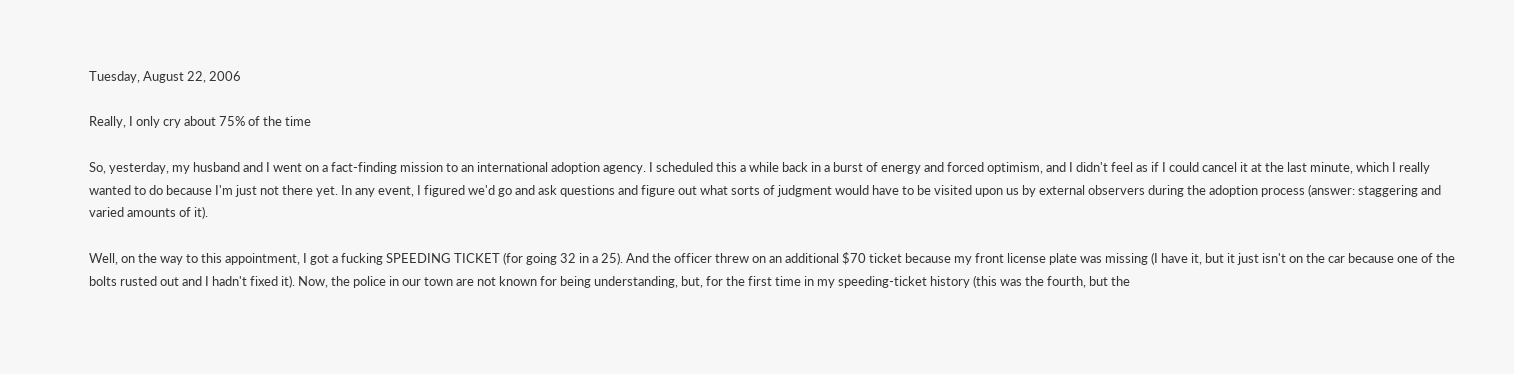Tuesday, August 22, 2006

Really, I only cry about 75% of the time

So, yesterday, my husband and I went on a fact-finding mission to an international adoption agency. I scheduled this a while back in a burst of energy and forced optimism, and I didn't feel as if I could cancel it at the last minute, which I really wanted to do because I'm just not there yet. In any event, I figured we'd go and ask questions and figure out what sorts of judgment would have to be visited upon us by external observers during the adoption process (answer: staggering and varied amounts of it).

Well, on the way to this appointment, I got a fucking SPEEDING TICKET (for going 32 in a 25). And the officer threw on an additional $70 ticket because my front license plate was missing (I have it, but it just isn't on the car because one of the bolts rusted out and I hadn't fixed it). Now, the police in our town are not known for being understanding, but, for the first time in my speeding-ticket history (this was the fourth, but the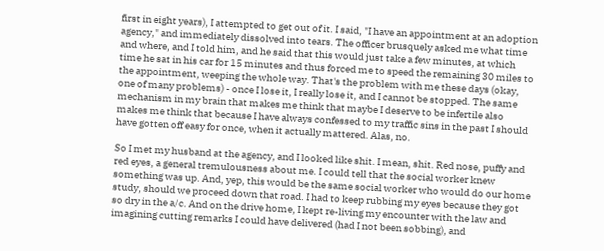first in eight years), I attempted to get out of it. I said, "I have an appointment at an adoption agency," and immediately dissolved into tears. The officer brusquely asked me what time and where, and I told him, and he said that this would just take a few minutes, at which time he sat in his car for 15 minutes and thus forced me to speed the remaining 30 miles to the appointment, weeping the whole way. That's the problem with me these days (okay, one of many problems) - once I lose it, I really lose it, and I cannot be stopped. The same mechanism in my brain that makes me think that maybe I deserve to be infertile also makes me think that because I have always confessed to my traffic sins in the past I should have gotten off easy for once, when it actually mattered. Alas, no.

So I met my husband at the agency, and I looked like shit. I mean, shit. Red nose, puffy and red eyes, a general tremulousness about me. I could tell that the social worker knew something was up. And, yep, this would be the same social worker who would do our home study, should we proceed down that road. I had to keep rubbing my eyes because they got so dry in the a/c. And on the drive home, I kept re-living my encounter with the law and imagining cutting remarks I could have delivered (had I not been sobbing), and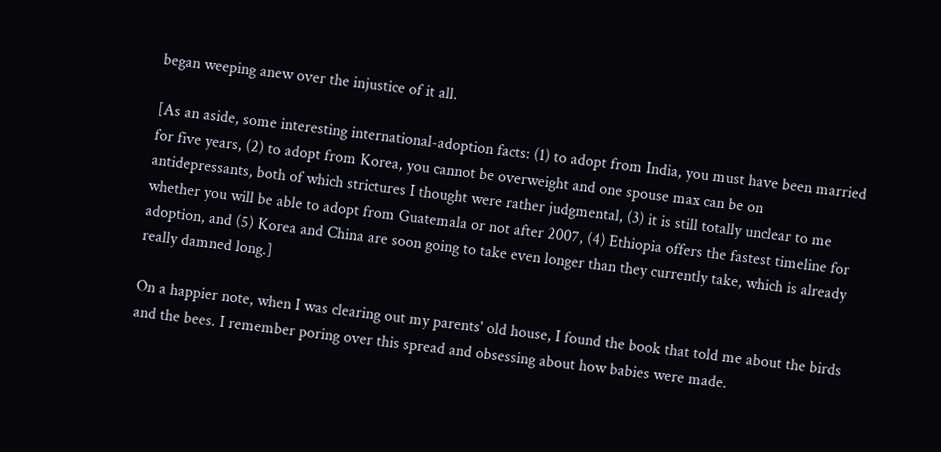began weeping anew over the injustice of it all.

[As an aside, some interesting international-adoption facts: (1) to adopt from India, you must have been married for five years, (2) to adopt from Korea, you cannot be overweight and one spouse max can be on antidepressants, both of which strictures I thought were rather judgmental, (3) it is still totally unclear to me whether you will be able to adopt from Guatemala or not after 2007, (4) Ethiopia offers the fastest timeline for adoption, and (5) Korea and China are soon going to take even longer than they currently take, which is already really damned long.]

On a happier note, when I was clearing out my parents' old house, I found the book that told me about the birds and the bees. I remember poring over this spread and obsessing about how babies were made.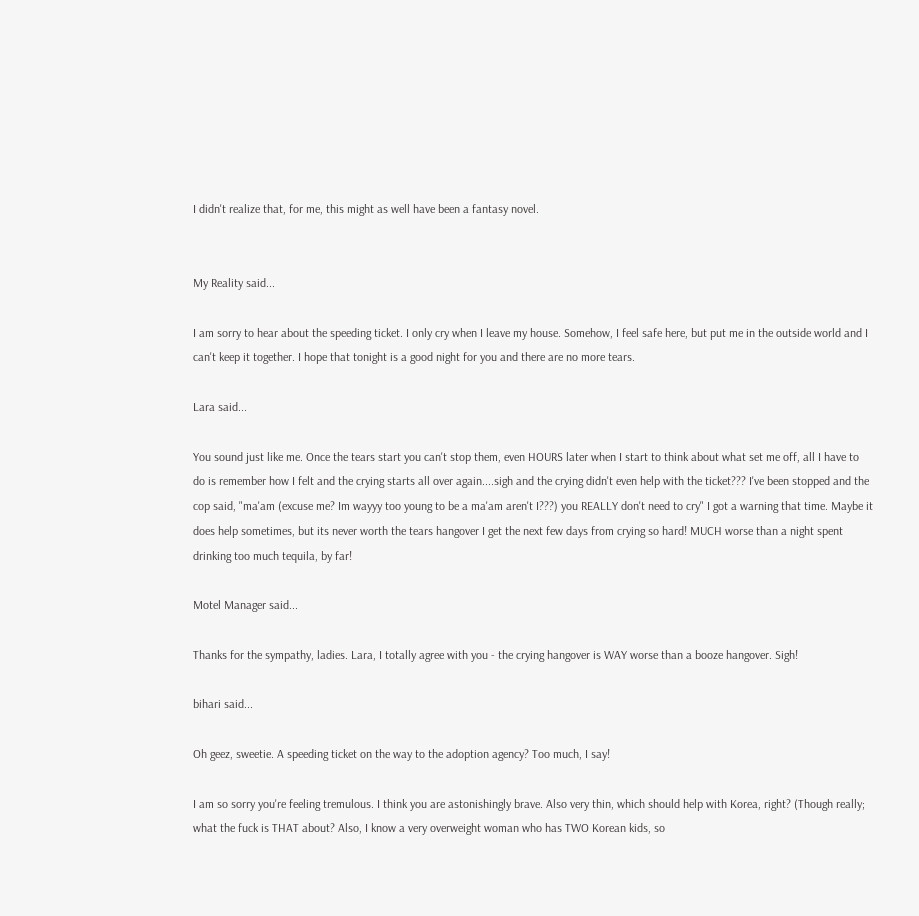I didn't realize that, for me, this might as well have been a fantasy novel.


My Reality said...

I am sorry to hear about the speeding ticket. I only cry when I leave my house. Somehow, I feel safe here, but put me in the outside world and I can't keep it together. I hope that tonight is a good night for you and there are no more tears.

Lara said...

You sound just like me. Once the tears start you can't stop them, even HOURS later when I start to think about what set me off, all I have to do is remember how I felt and the crying starts all over again....sigh and the crying didn't even help with the ticket??? I've been stopped and the cop said, "ma'am (excuse me? Im wayyy too young to be a ma'am aren't I???) you REALLY don't need to cry" I got a warning that time. Maybe it does help sometimes, but its never worth the tears hangover I get the next few days from crying so hard! MUCH worse than a night spent drinking too much tequila, by far!

Motel Manager said...

Thanks for the sympathy, ladies. Lara, I totally agree with you - the crying hangover is WAY worse than a booze hangover. Sigh!

bihari said...

Oh geez, sweetie. A speeding ticket on the way to the adoption agency? Too much, I say!

I am so sorry you're feeling tremulous. I think you are astonishingly brave. Also very thin, which should help with Korea, right? (Though really; what the fuck is THAT about? Also, I know a very overweight woman who has TWO Korean kids, so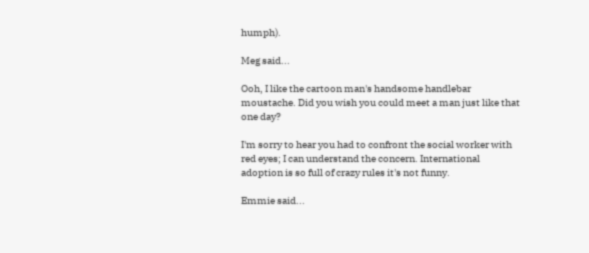humph).

Meg said...

Ooh, I like the cartoon man's handsome handlebar moustache. Did you wish you could meet a man just like that one day?

I'm sorry to hear you had to confront the social worker with red eyes; I can understand the concern. International adoption is so full of crazy rules it's not funny.

Emmie said...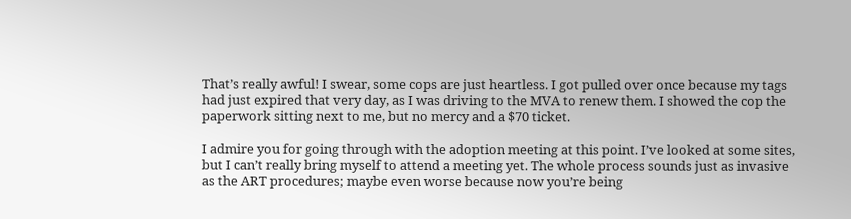That’s really awful! I swear, some cops are just heartless. I got pulled over once because my tags had just expired that very day, as I was driving to the MVA to renew them. I showed the cop the paperwork sitting next to me, but no mercy and a $70 ticket.

I admire you for going through with the adoption meeting at this point. I’ve looked at some sites, but I can’t really bring myself to attend a meeting yet. The whole process sounds just as invasive as the ART procedures; maybe even worse because now you’re being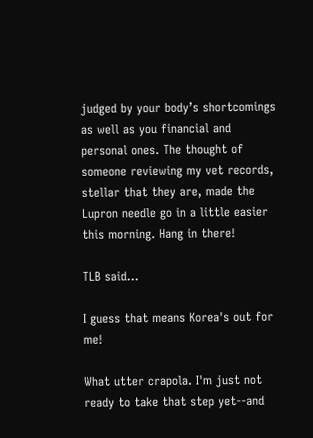judged by your body’s shortcomings as well as you financial and personal ones. The thought of someone reviewing my vet records, stellar that they are, made the Lupron needle go in a little easier this morning. Hang in there!

TLB said...

I guess that means Korea's out for me!

What utter crapola. I'm just not ready to take that step yet--and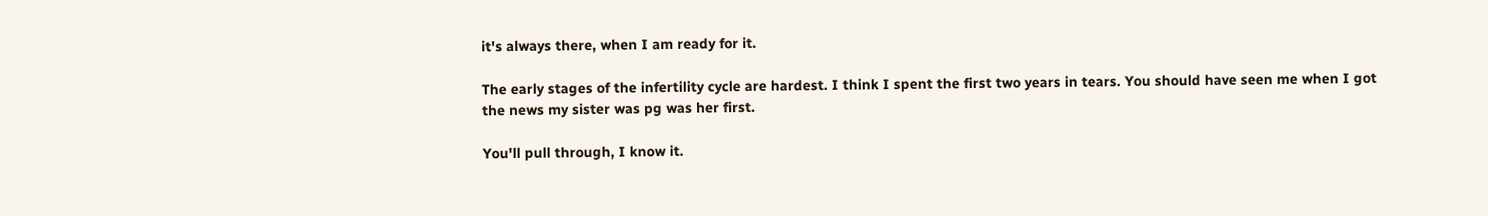it's always there, when I am ready for it.

The early stages of the infertility cycle are hardest. I think I spent the first two years in tears. You should have seen me when I got the news my sister was pg was her first.

You'll pull through, I know it.